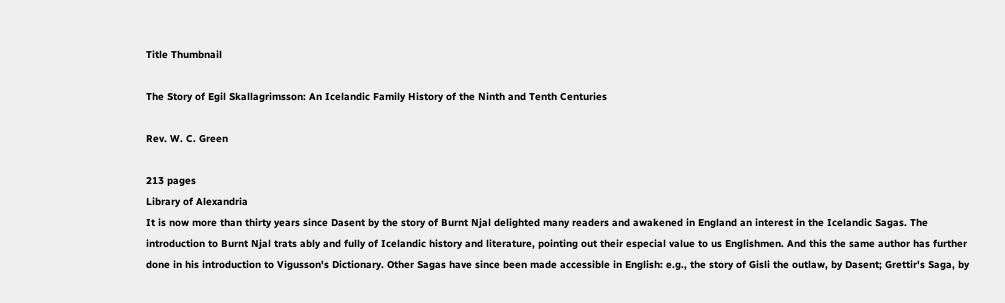Title Thumbnail

The Story of Egil Skallagrimsson: An Icelandic Family History of the Ninth and Tenth Centuries

Rev. W. C. Green

213 pages
Library of Alexandria
It is now more than thirty years since Dasent by the story of Burnt Njal delighted many readers and awakened in England an interest in the Icelandic Sagas. The introduction to Burnt Njal trats ably and fully of Icelandic history and literature, pointing out their especial value to us Englishmen. And this the same author has further done in his introduction to Vigusson's Dictionary. Other Sagas have since been made accessible in English: e.g., the story of Gisli the outlaw, by Dasent; Grettir's Saga, by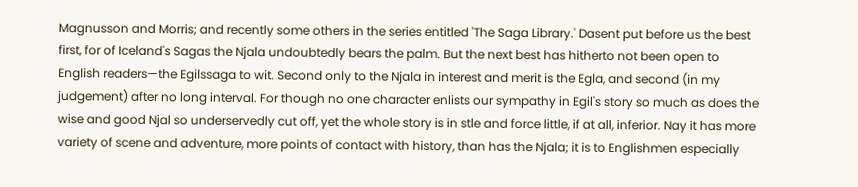Magnusson and Morris; and recently some others in the series entitled 'The Saga Library.' Dasent put before us the best first, for of Iceland's Sagas the Njala undoubtedly bears the palm. But the next best has hitherto not been open to English readers—the Egilssaga to wit. Second only to the Njala in interest and merit is the Egla, and second (in my judgement) after no long interval. For though no one character enlists our sympathy in Egil's story so much as does the wise and good Njal so underservedly cut off, yet the whole story is in stle and force little, if at all, inferior. Nay it has more variety of scene and adventure, more points of contact with history, than has the Njala; it is to Englishmen especially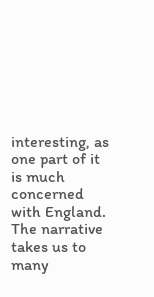interesting, as one part of it is much concerned with England. The narrative takes us to many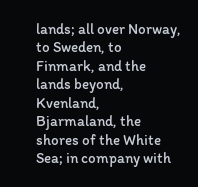lands; all over Norway, to Sweden, to Finmark, and the lands beyond, Kvenland, Bjarmaland, the shores of the White Sea; in company with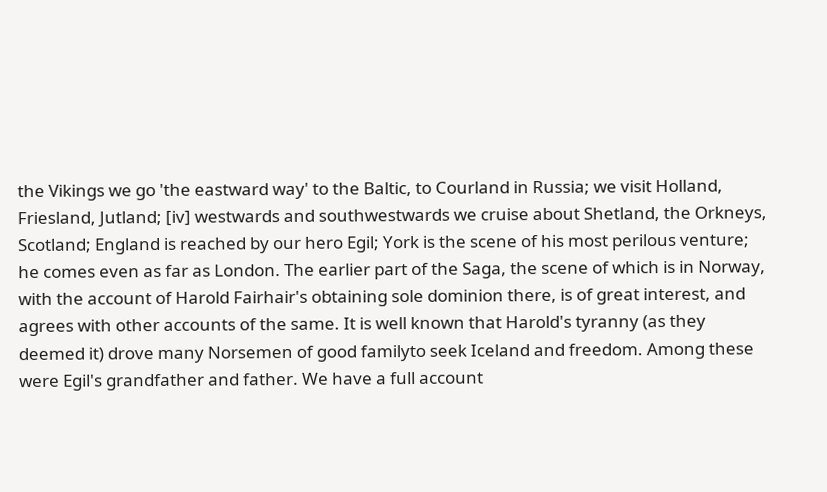the Vikings we go 'the eastward way' to the Baltic, to Courland in Russia; we visit Holland, Friesland, Jutland; [iv] westwards and southwestwards we cruise about Shetland, the Orkneys, Scotland; England is reached by our hero Egil; York is the scene of his most perilous venture; he comes even as far as London. The earlier part of the Saga, the scene of which is in Norway, with the account of Harold Fairhair's obtaining sole dominion there, is of great interest, and agrees with other accounts of the same. It is well known that Harold's tyranny (as they deemed it) drove many Norsemen of good familyto seek Iceland and freedom. Among these were Egil's grandfather and father. We have a full account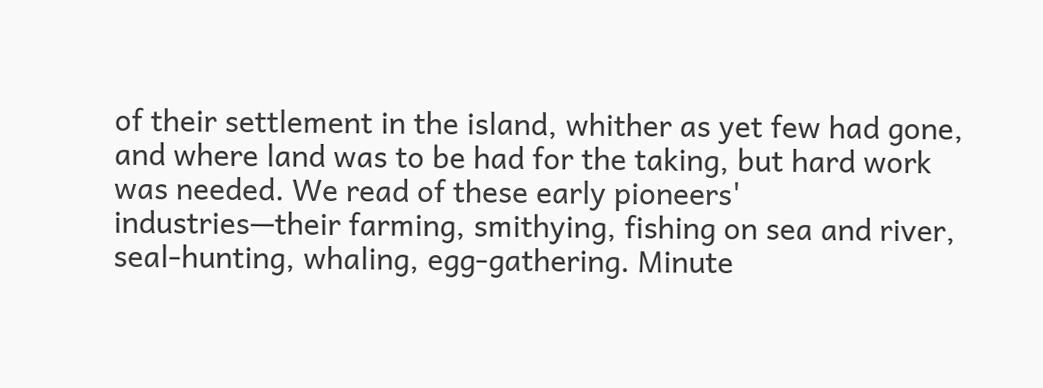of their settlement in the island, whither as yet few had gone, and where land was to be had for the taking, but hard work was needed. We read of these early pioneers' industries—their farming, smithying, fishing on sea and river, seal-hunting, whaling, egg-gathering. Minute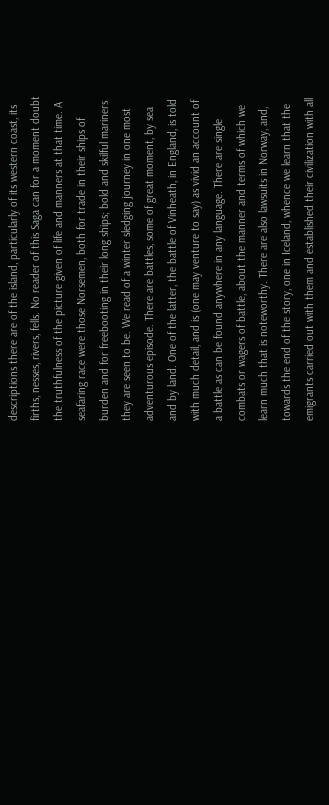descriptions there are of the island, particularly of its western coast, its firths, nesses, rivers, fells. No reader of this Saga can for a moment doubt the truthfulness of the picture given of life and manners at that time. A seafaring race were those Norsemen, both for trade in their ships of burden and for freebooting in their long ships; bold and skilful mariners they are seen to be. We read of a winter sledging journey in one most adventurous episode. There are battles, some of great moment, by sea and by land. One of the latter, the battle of Vinheath, in England, is told with much detail, and is (one may venture to say) as vivid an account of a battle as can be found anywhere in any language. There are single combats or wagers of battle, about the manner and terms of which we learn much that is noteworthy. There are also lawsuits in Norway, and, towards the end of the story, one in Iceland, whence we learn that the emigrants carried out with them and established their civilization with all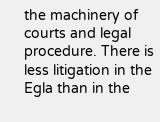the machinery of courts and legal procedure. There is less litigation in the Egla than in the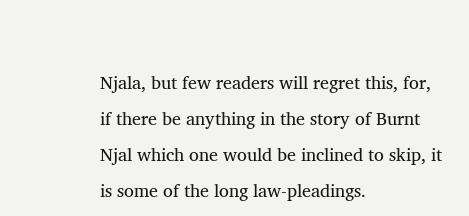Njala, but few readers will regret this, for, if there be anything in the story of Burnt Njal which one would be inclined to skip, it is some of the long law-pleadings.